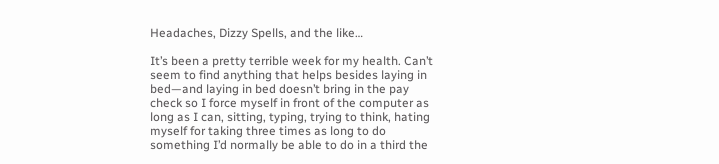Headaches, Dizzy Spells, and the like…

It’s been a pretty terrible week for my health. Can’t seem to find anything that helps besides laying in bed—and laying in bed doesn’t bring in the pay check so I force myself in front of the computer as long as I can, sitting, typing, trying to think, hating myself for taking three times as long to do something I’d normally be able to do in a third the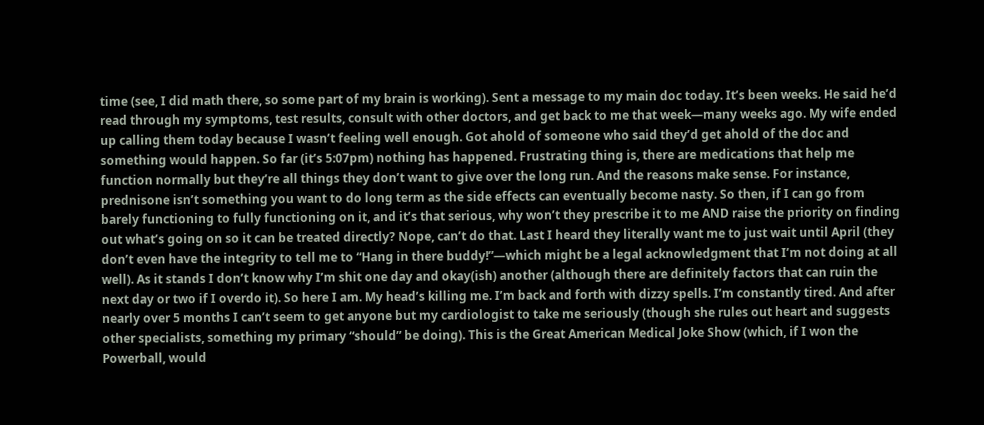time (see, I did math there, so some part of my brain is working). Sent a message to my main doc today. It’s been weeks. He said he’d read through my symptoms, test results, consult with other doctors, and get back to me that week—many weeks ago. My wife ended up calling them today because I wasn’t feeling well enough. Got ahold of someone who said they’d get ahold of the doc and something would happen. So far (it’s 5:07pm) nothing has happened. Frustrating thing is, there are medications that help me function normally but they’re all things they don’t want to give over the long run. And the reasons make sense. For instance, prednisone isn’t something you want to do long term as the side effects can eventually become nasty. So then, if I can go from barely functioning to fully functioning on it, and it’s that serious, why won’t they prescribe it to me AND raise the priority on finding out what’s going on so it can be treated directly? Nope, can’t do that. Last I heard they literally want me to just wait until April (they don’t even have the integrity to tell me to “Hang in there buddy!”—which might be a legal acknowledgment that I’m not doing at all well). As it stands I don’t know why I’m shit one day and okay(ish) another (although there are definitely factors that can ruin the next day or two if I overdo it). So here I am. My head’s killing me. I’m back and forth with dizzy spells. I’m constantly tired. And after nearly over 5 months I can’t seem to get anyone but my cardiologist to take me seriously (though she rules out heart and suggests other specialists, something my primary “should” be doing). This is the Great American Medical Joke Show (which, if I won the Powerball, would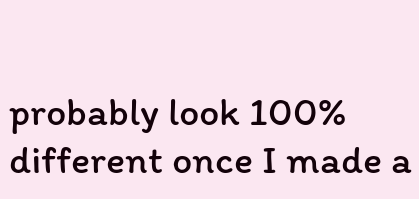probably look 100% different once I made a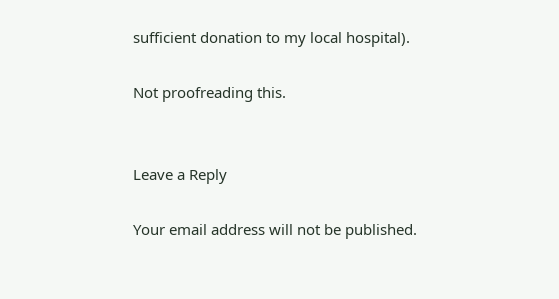sufficient donation to my local hospital).

Not proofreading this.


Leave a Reply

Your email address will not be published.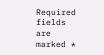Required fields are marked *